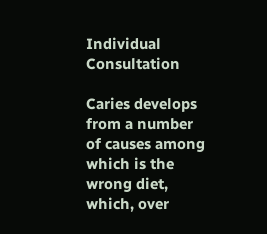Individual Consultation

Caries develops from a number of causes among which is the wrong diet, which, over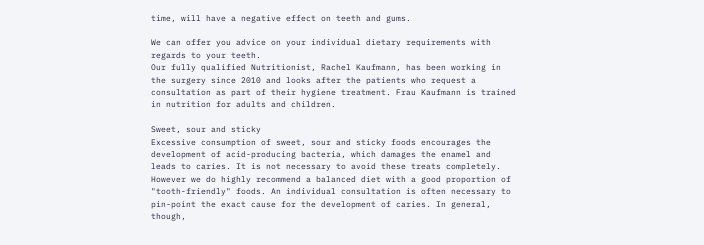time, will have a negative effect on teeth and gums.

We can offer you advice on your individual dietary requirements with regards to your teeth.
Our fully qualified Nutritionist, Rachel Kaufmann, has been working in the surgery since 2010 and looks after the patients who request a consultation as part of their hygiene treatment. Frau Kaufmann is trained in nutrition for adults and children.

Sweet, sour and sticky
Excessive consumption of sweet, sour and sticky foods encourages the development of acid-producing bacteria, which damages the enamel and leads to caries. It is not necessary to avoid these treats completely. However we do highly recommend a balanced diet with a good proportion of "tooth-friendly" foods. An individual consultation is often necessary to pin-point the exact cause for the development of caries. In general, though,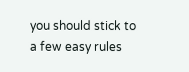you should stick to a few easy rules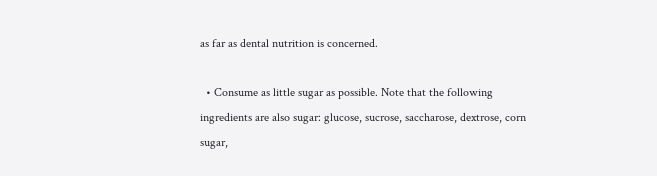as far as dental nutrition is concerned.

  • Consume as little sugar as possible. Note that the following ingredients are also sugar: glucose, sucrose, saccharose, dextrose, corn sugar,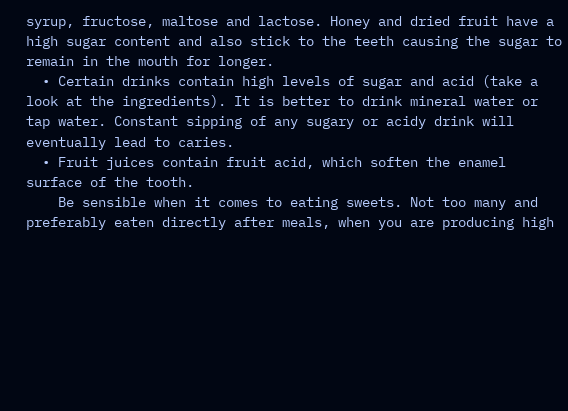syrup, fructose, maltose and lactose. Honey and dried fruit have a high sugar content and also stick to the teeth causing the sugar to remain in the mouth for longer.
  • Certain drinks contain high levels of sugar and acid (take a look at the ingredients). It is better to drink mineral water or tap water. Constant sipping of any sugary or acidy drink will eventually lead to caries.
  • Fruit juices contain fruit acid, which soften the enamel surface of the tooth.
    Be sensible when it comes to eating sweets. Not too many and preferably eaten directly after meals, when you are producing high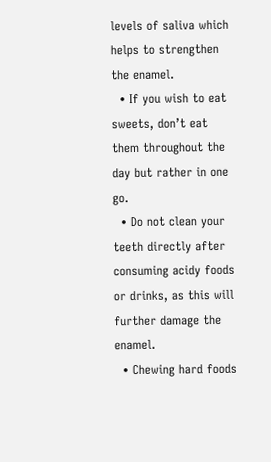levels of saliva which helps to strengthen the enamel.
  • If you wish to eat sweets, don’t eat them throughout the day but rather in one go.
  • Do not clean your teeth directly after consuming acidy foods or drinks, as this will further damage the enamel.
  • Chewing hard foods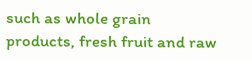such as whole grain products, fresh fruit and raw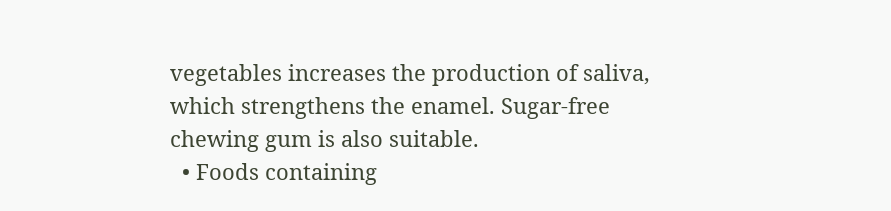vegetables increases the production of saliva, which strengthens the enamel. Sugar-free chewing gum is also suitable.
  • Foods containing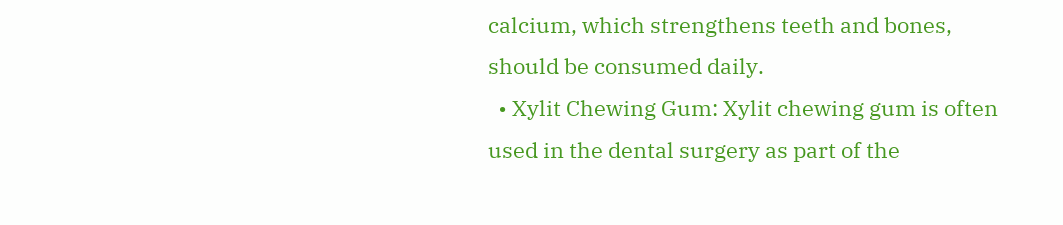calcium, which strengthens teeth and bones, should be consumed daily.
  • Xylit Chewing Gum: Xylit chewing gum is often used in the dental surgery as part of the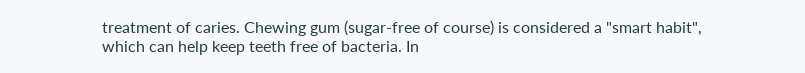treatment of caries. Chewing gum (sugar-free of course) is considered a "smart habit", which can help keep teeth free of bacteria. In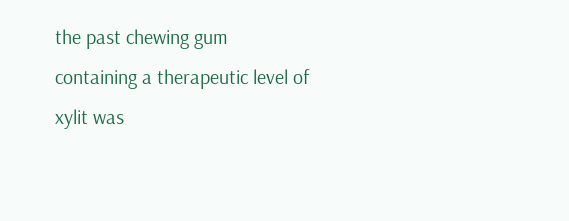the past chewing gum containing a therapeutic level of xylit was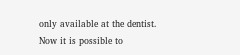only available at the dentist. Now it is possible to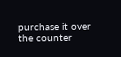purchase it over the counter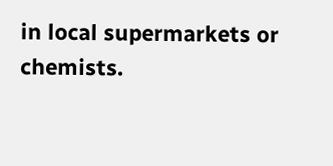in local supermarkets or chemists.